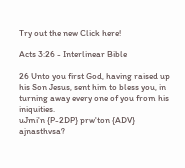Try out the new Click here!

Acts 3:26 - Interlinear Bible

26 Unto you first God, having raised up his Son Jesus, sent him to bless you, in turning away every one of you from his iniquities.
uJmi'n {P-2DP} prw'ton {ADV} ajnasthvsa?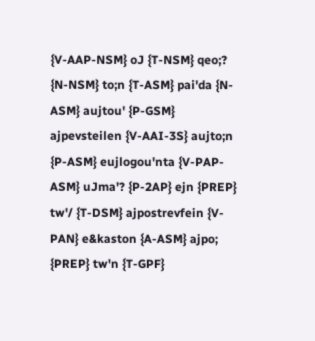{V-AAP-NSM} oJ {T-NSM} qeo;? {N-NSM} to;n {T-ASM} pai'da {N-ASM} aujtou' {P-GSM} ajpevsteilen {V-AAI-3S} aujto;n {P-ASM} eujlogou'nta {V-PAP-ASM} uJma'? {P-2AP} ejn {PREP} tw'/ {T-DSM} ajpostrevfein {V-PAN} e&kaston {A-ASM} ajpo; {PREP} tw'n {T-GPF}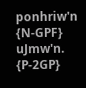ponhriw'n {N-GPF} uJmw'n. {P-2GP}